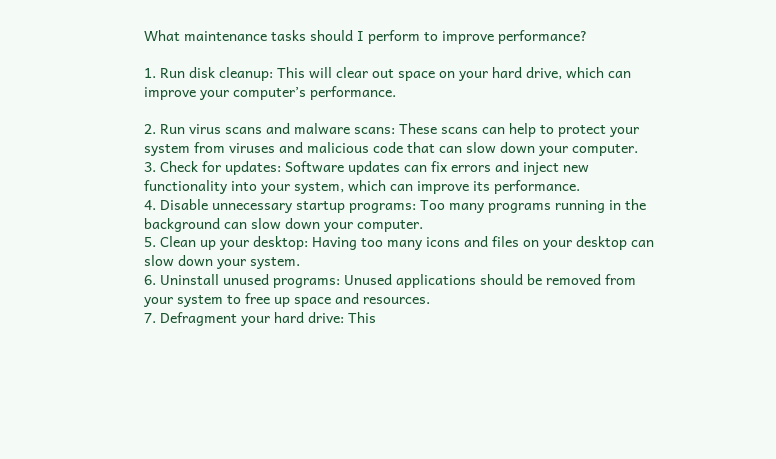What maintenance tasks should I perform to improve performance?

1. Run disk cleanup: This will clear out space on your hard drive, which can improve your computer’s performance.

2. Run virus scans and malware scans: These scans can help to protect your system from viruses and malicious code that can slow down your computer.
3. Check for updates: Software updates can fix errors and inject new functionality into your system, which can improve its performance.
4. Disable unnecessary startup programs: Too many programs running in the background can slow down your computer.
5. Clean up your desktop: Having too many icons and files on your desktop can slow down your system.
6. Uninstall unused programs: Unused applications should be removed from your system to free up space and resources.
7. Defragment your hard drive: This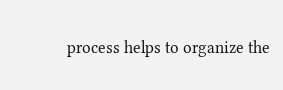process helps to organize the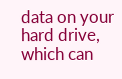data on your hard drive, which can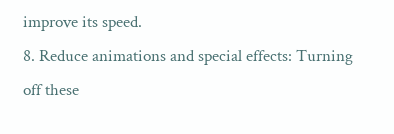improve its speed.
8. Reduce animations and special effects: Turning off these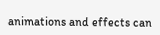animations and effects can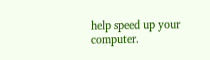help speed up your computer.